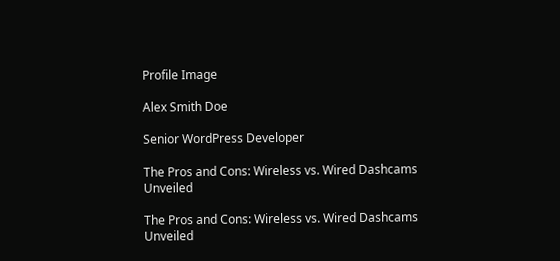Profile Image

Alex Smith Doe

Senior WordPress Developer

The Pros and Cons: Wireless vs. Wired Dashcams Unveiled

The Pros and Cons: Wireless vs. Wired Dashcams Unveiled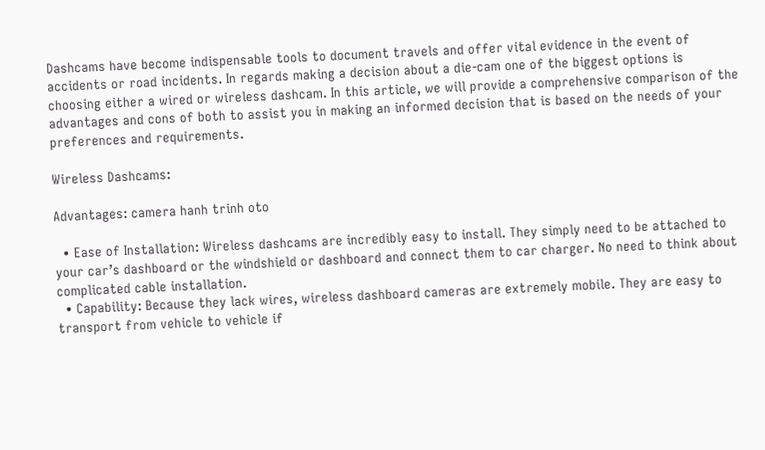Dashcams have become indispensable tools to document travels and offer vital evidence in the event of accidents or road incidents. In regards making a decision about a die-cam one of the biggest options is choosing either a wired or wireless dashcam. In this article, we will provide a comprehensive comparison of the advantages and cons of both to assist you in making an informed decision that is based on the needs of your preferences and requirements.

Wireless Dashcams:

Advantages: camera hanh trinh oto

  • Ease of Installation: Wireless dashcams are incredibly easy to install. They simply need to be attached to your car’s dashboard or the windshield or dashboard and connect them to car charger. No need to think about complicated cable installation.
  • Capability: Because they lack wires, wireless dashboard cameras are extremely mobile. They are easy to transport from vehicle to vehicle if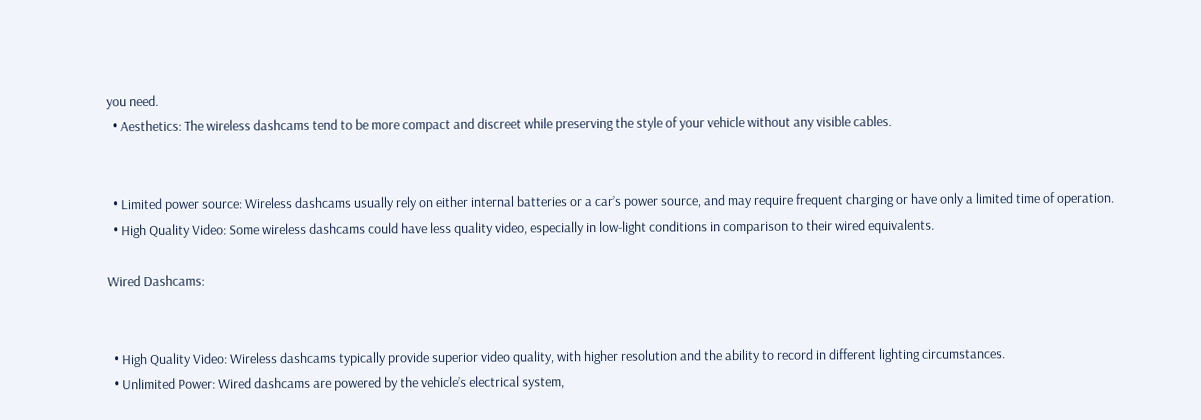you need.
  • Aesthetics: The wireless dashcams tend to be more compact and discreet while preserving the style of your vehicle without any visible cables.


  • Limited power source: Wireless dashcams usually rely on either internal batteries or a car’s power source, and may require frequent charging or have only a limited time of operation.
  • High Quality Video: Some wireless dashcams could have less quality video, especially in low-light conditions in comparison to their wired equivalents.

Wired Dashcams:


  • High Quality Video: Wireless dashcams typically provide superior video quality, with higher resolution and the ability to record in different lighting circumstances.
  • Unlimited Power: Wired dashcams are powered by the vehicle’s electrical system,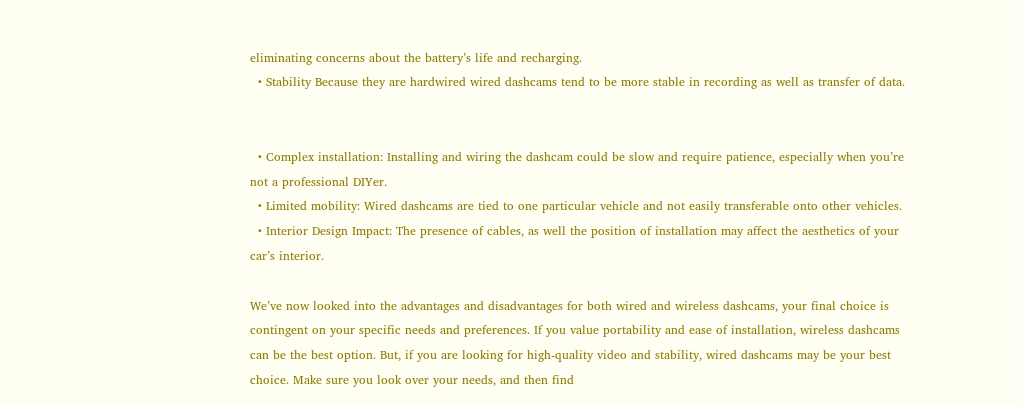eliminating concerns about the battery’s life and recharging.
  • Stability Because they are hardwired wired dashcams tend to be more stable in recording as well as transfer of data.


  • Complex installation: Installing and wiring the dashcam could be slow and require patience, especially when you’re not a professional DIYer.
  • Limited mobility: Wired dashcams are tied to one particular vehicle and not easily transferable onto other vehicles.
  • Interior Design Impact: The presence of cables, as well the position of installation may affect the aesthetics of your car’s interior.

We’ve now looked into the advantages and disadvantages for both wired and wireless dashcams, your final choice is contingent on your specific needs and preferences. If you value portability and ease of installation, wireless dashcams can be the best option. But, if you are looking for high-quality video and stability, wired dashcams may be your best choice. Make sure you look over your needs, and then find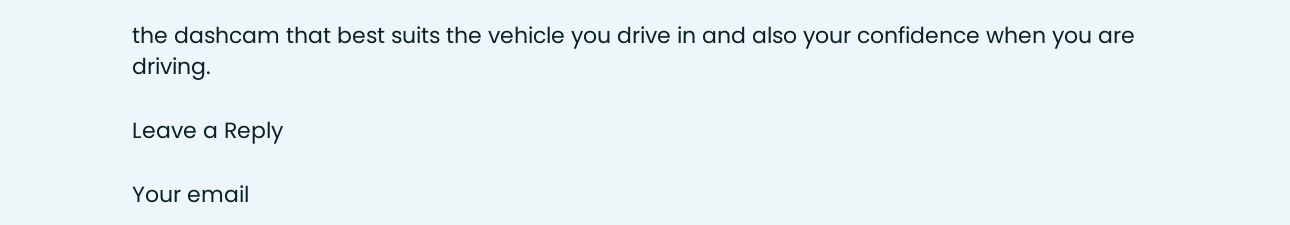the dashcam that best suits the vehicle you drive in and also your confidence when you are driving.

Leave a Reply

Your email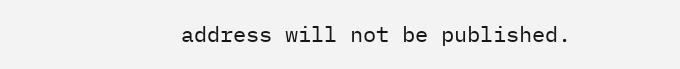address will not be published.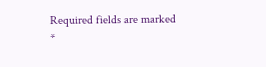Required fields are marked *